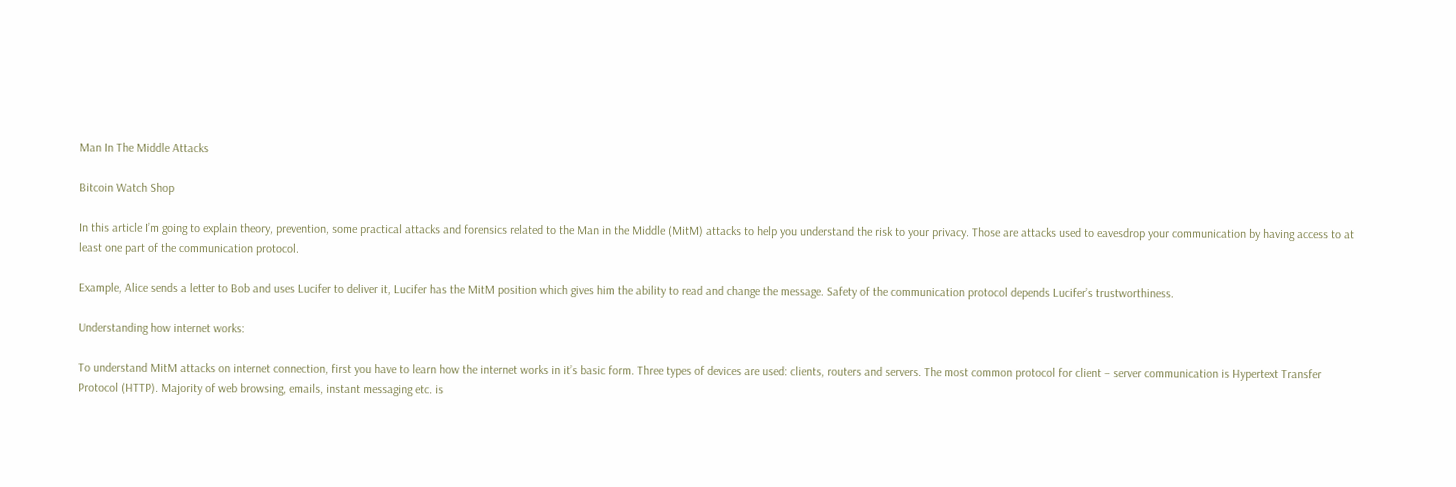Man In The Middle Attacks

Bitcoin Watch Shop

In this article I’m going to explain theory, prevention, some practical attacks and forensics related to the Man in the Middle (MitM) attacks to help you understand the risk to your privacy. Those are attacks used to eavesdrop your communication by having access to at least one part of the communication protocol.

Example, Alice sends a letter to Bob and uses Lucifer to deliver it, Lucifer has the MitM position which gives him the ability to read and change the message. Safety of the communication protocol depends Lucifer’s trustworthiness.

Understanding how internet works:

To understand MitM attacks on internet connection, first you have to learn how the internet works in it’s basic form. Three types of devices are used: clients, routers and servers. The most common protocol for client – server communication is Hypertext Transfer Protocol (HTTP). Majority of web browsing, emails, instant messaging etc. is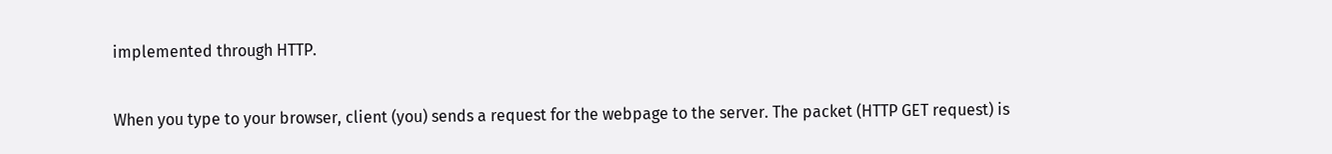implemented through HTTP.

When you type to your browser, client (you) sends a request for the webpage to the server. The packet (HTTP GET request) is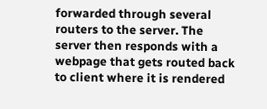forwarded through several routers to the server. The server then responds with a webpage that gets routed back to client where it is rendered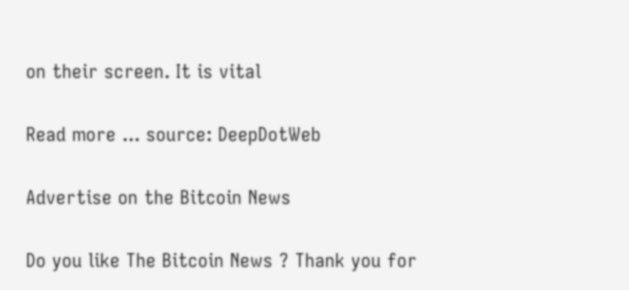on their screen. It is vital

Read more ... source: DeepDotWeb

Advertise on the Bitcoin News

Do you like The Bitcoin News ? Thank you for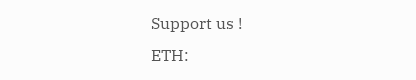Support us !
ETH: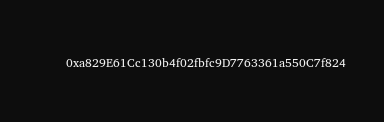0xa829E61Cc130b4f02fbfc9D7763361a550C7f824